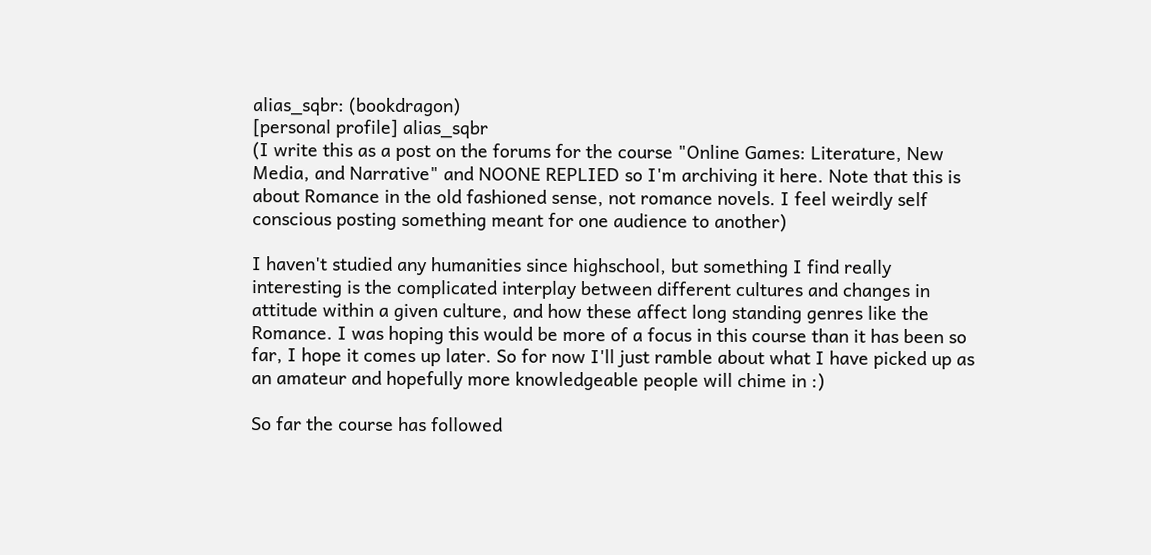alias_sqbr: (bookdragon)
[personal profile] alias_sqbr
(I write this as a post on the forums for the course "Online Games: Literature, New Media, and Narrative" and NOONE REPLIED so I'm archiving it here. Note that this is about Romance in the old fashioned sense, not romance novels. I feel weirdly self conscious posting something meant for one audience to another)

I haven't studied any humanities since highschool, but something I find really interesting is the complicated interplay between different cultures and changes in attitude within a given culture, and how these affect long standing genres like the Romance. I was hoping this would be more of a focus in this course than it has been so far, I hope it comes up later. So for now I'll just ramble about what I have picked up as an amateur and hopefully more knowledgeable people will chime in :)

So far the course has followed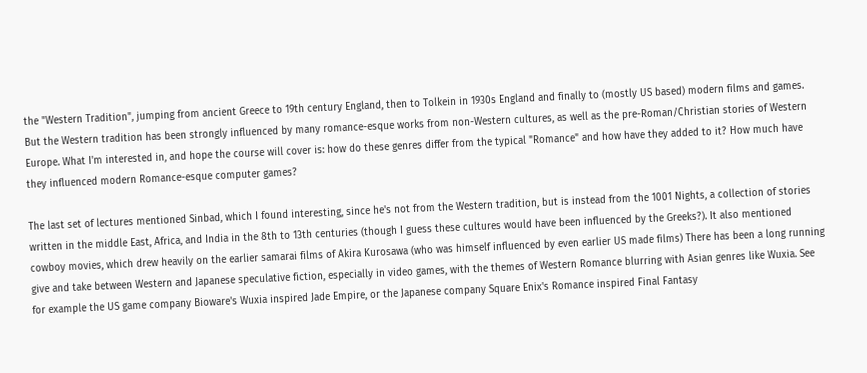the "Western Tradition", jumping from ancient Greece to 19th century England, then to Tolkein in 1930s England and finally to (mostly US based) modern films and games. But the Western tradition has been strongly influenced by many romance-esque works from non-Western cultures, as well as the pre-Roman/Christian stories of Western Europe. What I'm interested in, and hope the course will cover is: how do these genres differ from the typical "Romance" and how have they added to it? How much have they influenced modern Romance-esque computer games?

The last set of lectures mentioned Sinbad, which I found interesting, since he's not from the Western tradition, but is instead from the 1001 Nights, a collection of stories written in the middle East, Africa, and India in the 8th to 13th centuries (though I guess these cultures would have been influenced by the Greeks?). It also mentioned cowboy movies, which drew heavily on the earlier samarai films of Akira Kurosawa (who was himself influenced by even earlier US made films) There has been a long running give and take between Western and Japanese speculative fiction, especially in video games, with the themes of Western Romance blurring with Asian genres like Wuxia. See for example the US game company Bioware's Wuxia inspired Jade Empire, or the Japanese company Square Enix's Romance inspired Final Fantasy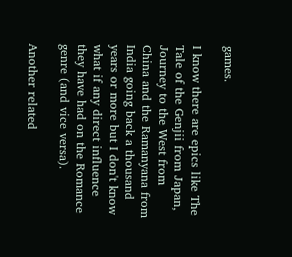games.

I know there are epics like The Tale of the Genjii from Japan, Journey to the West from China and the Ramanyana from India going back a thousand years or more but I don't know what if any direct influence they have had on the Romance genre (and vice versa).

Another related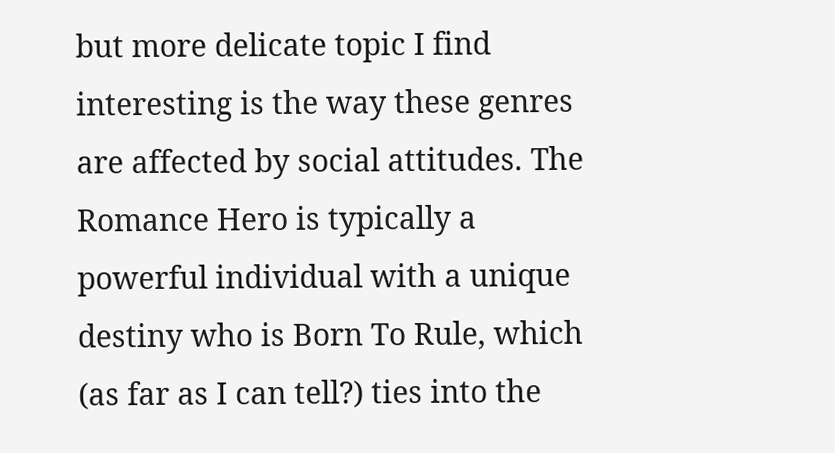but more delicate topic I find interesting is the way these genres are affected by social attitudes. The Romance Hero is typically a powerful individual with a unique destiny who is Born To Rule, which (as far as I can tell?) ties into the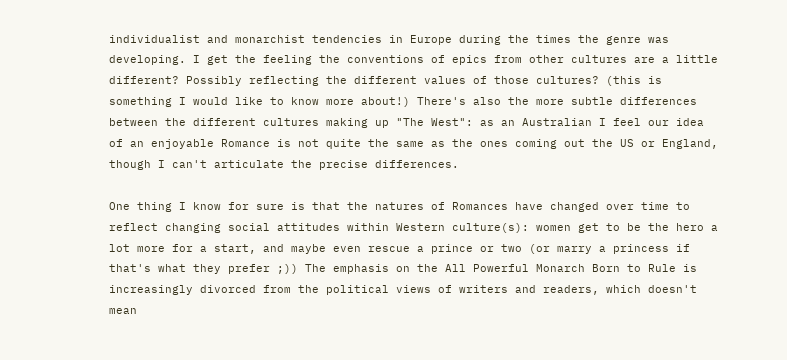individualist and monarchist tendencies in Europe during the times the genre was developing. I get the feeling the conventions of epics from other cultures are a little different? Possibly reflecting the different values of those cultures? (this is something I would like to know more about!) There's also the more subtle differences between the different cultures making up "The West": as an Australian I feel our idea of an enjoyable Romance is not quite the same as the ones coming out the US or England, though I can't articulate the precise differences.

One thing I know for sure is that the natures of Romances have changed over time to reflect changing social attitudes within Western culture(s): women get to be the hero a lot more for a start, and maybe even rescue a prince or two (or marry a princess if that's what they prefer ;)) The emphasis on the All Powerful Monarch Born to Rule is increasingly divorced from the political views of writers and readers, which doesn't mean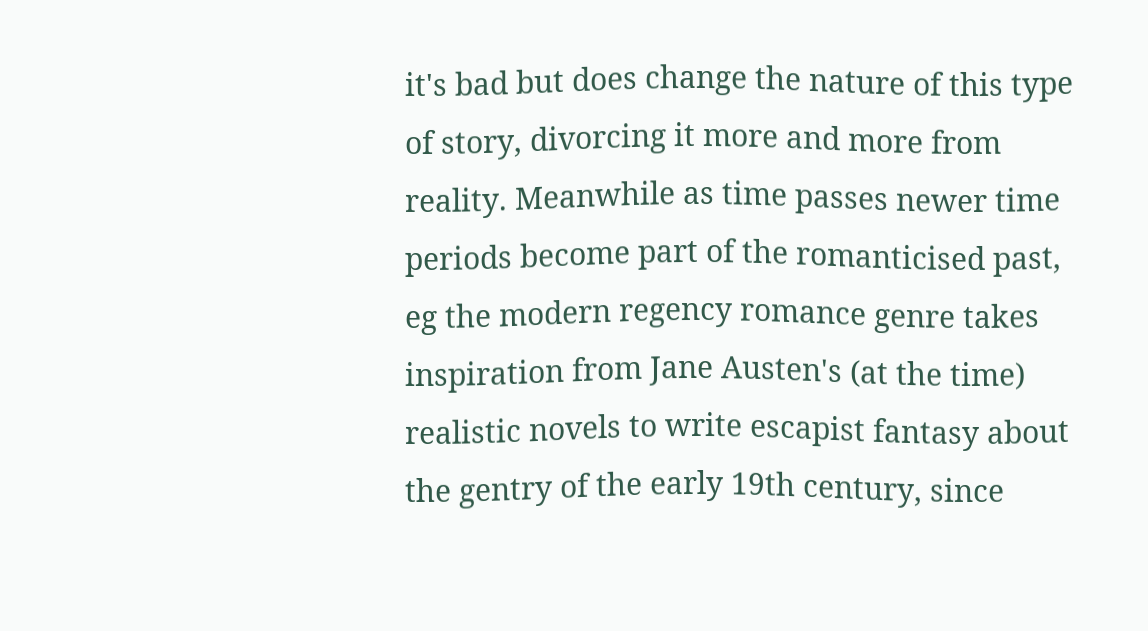it's bad but does change the nature of this type of story, divorcing it more and more from reality. Meanwhile as time passes newer time periods become part of the romanticised past, eg the modern regency romance genre takes inspiration from Jane Austen's (at the time) realistic novels to write escapist fantasy about the gentry of the early 19th century, since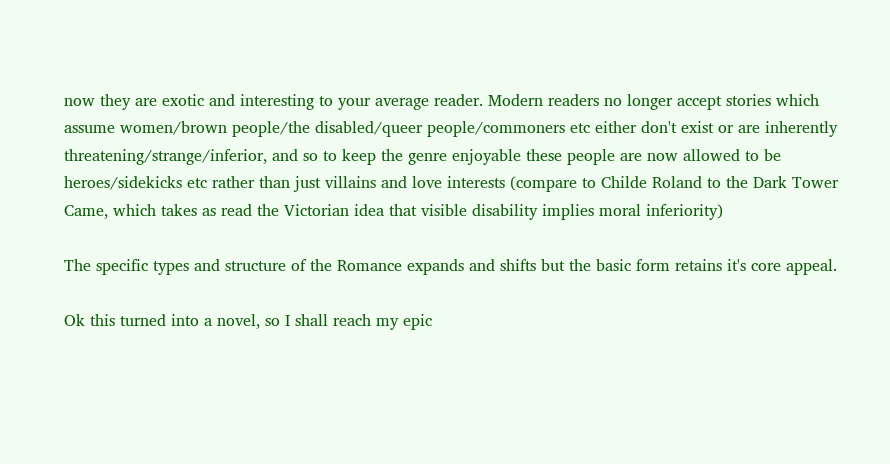now they are exotic and interesting to your average reader. Modern readers no longer accept stories which assume women/brown people/the disabled/queer people/commoners etc either don't exist or are inherently threatening/strange/inferior, and so to keep the genre enjoyable these people are now allowed to be heroes/sidekicks etc rather than just villains and love interests (compare to Childe Roland to the Dark Tower Came, which takes as read the Victorian idea that visible disability implies moral inferiority)

The specific types and structure of the Romance expands and shifts but the basic form retains it's core appeal.

Ok this turned into a novel, so I shall reach my epic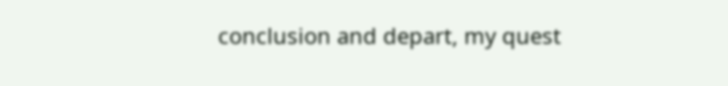conclusion and depart, my quest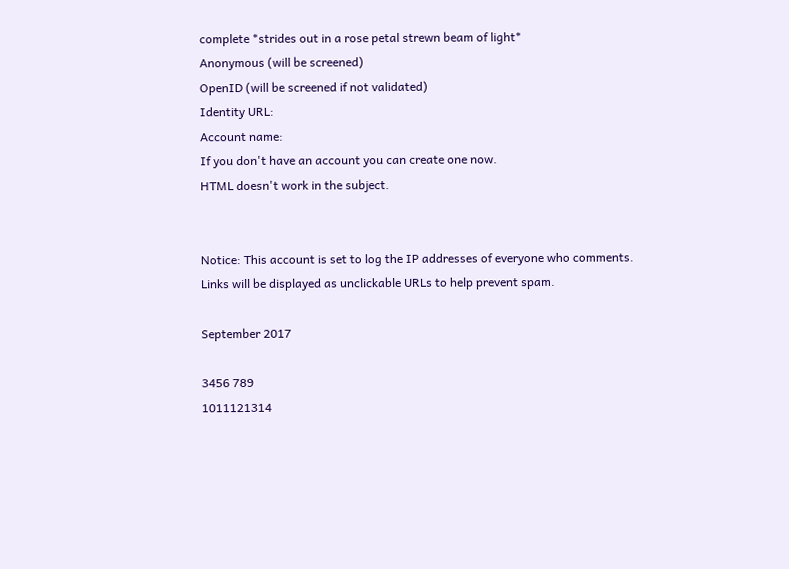complete *strides out in a rose petal strewn beam of light*
Anonymous (will be screened)
OpenID (will be screened if not validated)
Identity URL:
Account name:
If you don't have an account you can create one now.
HTML doesn't work in the subject.


Notice: This account is set to log the IP addresses of everyone who comments.
Links will be displayed as unclickable URLs to help prevent spam.

September 2017

3456 789
1011121314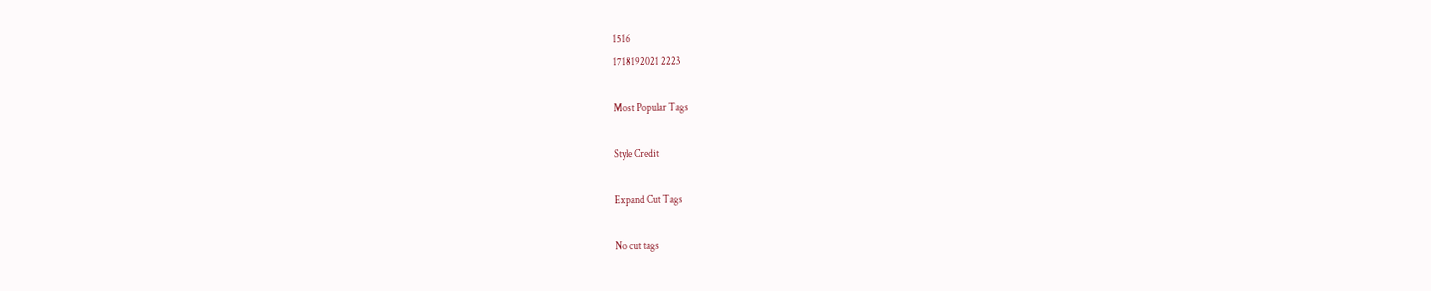1516
1718192021 2223

Most Popular Tags

Style Credit

Expand Cut Tags

No cut tags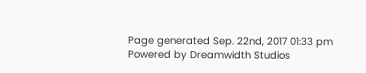Page generated Sep. 22nd, 2017 01:33 pm
Powered by Dreamwidth Studios